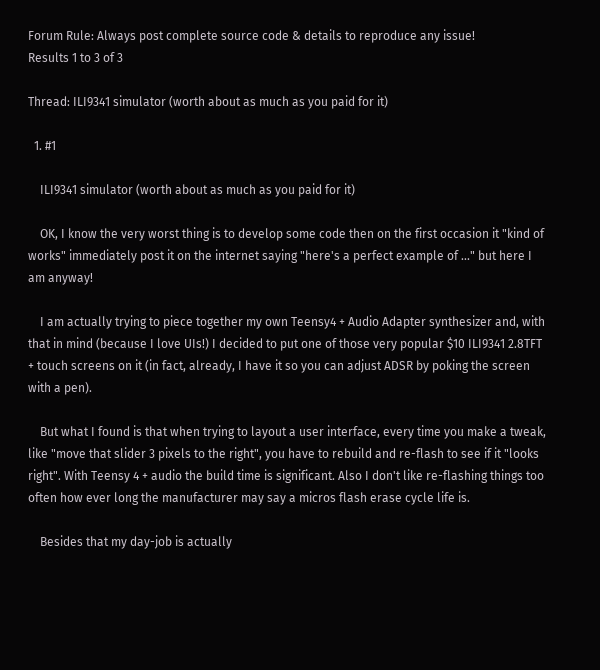Forum Rule: Always post complete source code & details to reproduce any issue!
Results 1 to 3 of 3

Thread: ILI9341 simulator (worth about as much as you paid for it)

  1. #1

    ILI9341 simulator (worth about as much as you paid for it)

    OK, I know the very worst thing is to develop some code then on the first occasion it "kind of works" immediately post it on the internet saying "here's a perfect example of ..." but here I am anyway!

    I am actually trying to piece together my own Teensy4 + Audio Adapter synthesizer and, with that in mind (because I love UIs!) I decided to put one of those very popular $10 ILI9341 2.8TFT + touch screens on it (in fact, already, I have it so you can adjust ADSR by poking the screen with a pen).

    But what I found is that when trying to layout a user interface, every time you make a tweak, like "move that slider 3 pixels to the right", you have to rebuild and re-flash to see if it "looks right". With Teensy 4 + audio the build time is significant. Also I don't like re-flashing things too often how ever long the manufacturer may say a micros flash erase cycle life is.

    Besides that my day-job is actually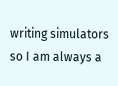writing simulators so I am always a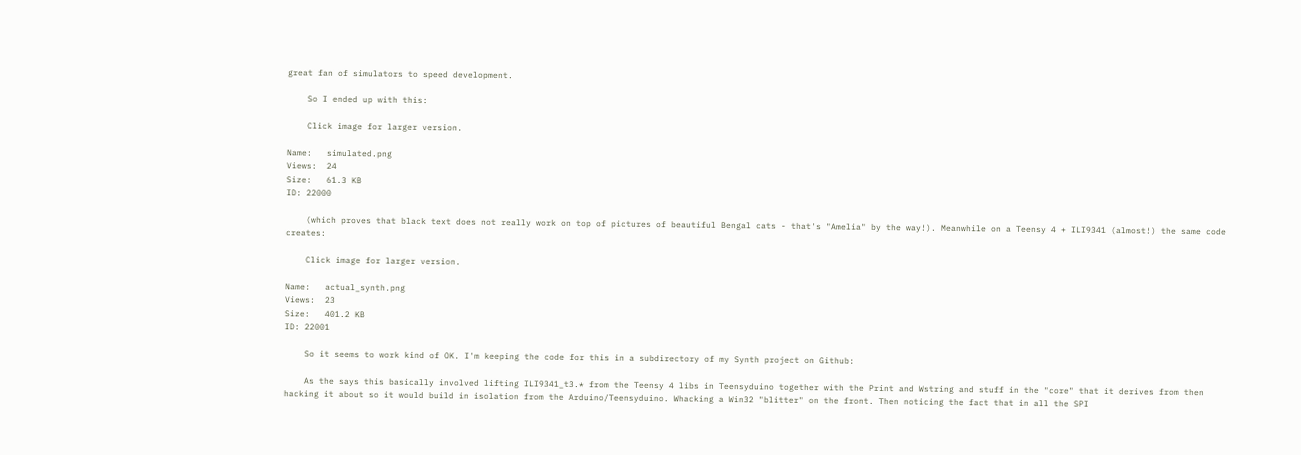great fan of simulators to speed development.

    So I ended up with this:

    Click image for larger version.

Name:   simulated.png
Views:  24
Size:   61.3 KB
ID: 22000

    (which proves that black text does not really work on top of pictures of beautiful Bengal cats - that's "Amelia" by the way!). Meanwhile on a Teensy 4 + ILI9341 (almost!) the same code creates:

    Click image for larger version.

Name:   actual_synth.png
Views:  23
Size:   401.2 KB
ID: 22001

    So it seems to work kind of OK. I'm keeping the code for this in a subdirectory of my Synth project on Github:

    As the says this basically involved lifting ILI9341_t3.* from the Teensy 4 libs in Teensyduino together with the Print and Wstring and stuff in the "core" that it derives from then hacking it about so it would build in isolation from the Arduino/Teensyduino. Whacking a Win32 "blitter" on the front. Then noticing the fact that in all the SPI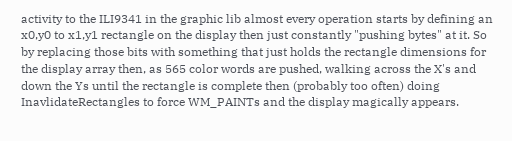activity to the ILI9341 in the graphic lib almost every operation starts by defining an x0,y0 to x1,y1 rectangle on the display then just constantly "pushing bytes" at it. So by replacing those bits with something that just holds the rectangle dimensions for the display array then, as 565 color words are pushed, walking across the X's and down the Ys until the rectangle is complete then (probably too often) doing InavlidateRectangles to force WM_PAINTs and the display magically appears.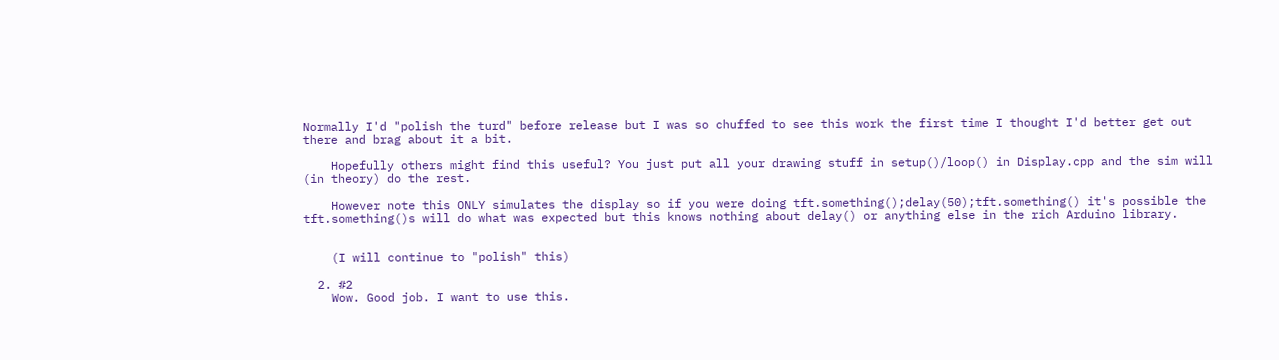Normally I'd "polish the turd" before release but I was so chuffed to see this work the first time I thought I'd better get out there and brag about it a bit.

    Hopefully others might find this useful? You just put all your drawing stuff in setup()/loop() in Display.cpp and the sim will (in theory) do the rest.

    However note this ONLY simulates the display so if you were doing tft.something();delay(50);tft.something() it's possible the tft.something()s will do what was expected but this knows nothing about delay() or anything else in the rich Arduino library.


    (I will continue to "polish" this)

  2. #2
    Wow. Good job. I want to use this.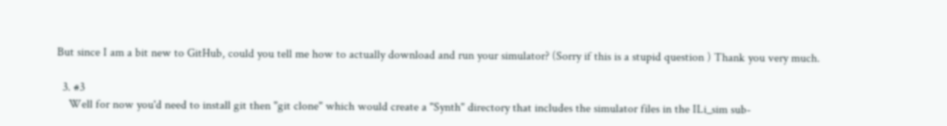But since I am a bit new to GitHub, could you tell me how to actually download and run your simulator? (Sorry if this is a stupid question ) Thank you very much.

  3. #3
    Well for now you'd need to install git then "git clone" which would create a "Synth" directory that includes the simulator files in the ILi_sim sub-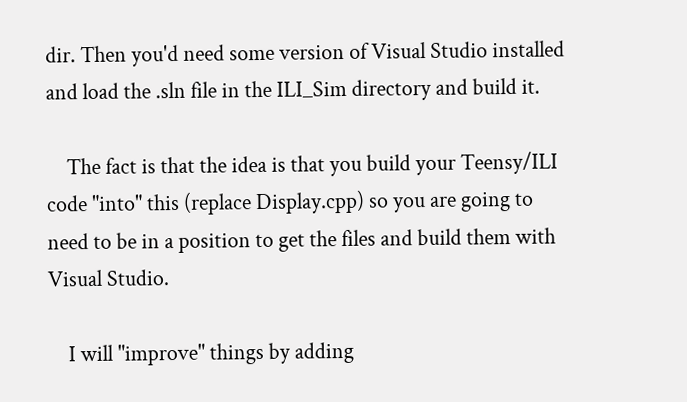dir. Then you'd need some version of Visual Studio installed and load the .sln file in the ILI_Sim directory and build it.

    The fact is that the idea is that you build your Teensy/ILI code "into" this (replace Display.cpp) so you are going to need to be in a position to get the files and build them with Visual Studio.

    I will "improve" things by adding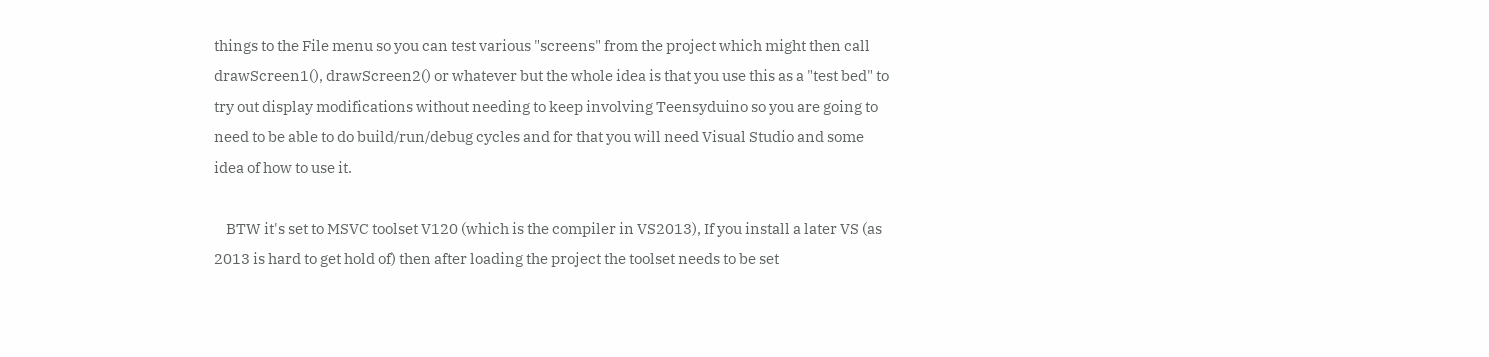things to the File menu so you can test various "screens" from the project which might then call drawScreen1(), drawScreen2() or whatever but the whole idea is that you use this as a "test bed" to try out display modifications without needing to keep involving Teensyduino so you are going to need to be able to do build/run/debug cycles and for that you will need Visual Studio and some idea of how to use it.

    BTW it's set to MSVC toolset V120 (which is the compiler in VS2013), If you install a later VS (as 2013 is hard to get hold of) then after loading the project the toolset needs to be set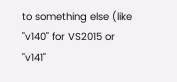to something else (like "v140" for VS2015 or "v141"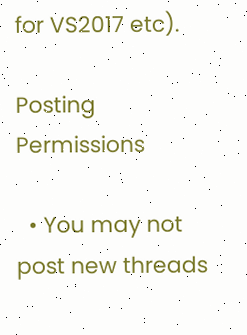for VS2017 etc).

Posting Permissions

  • You may not post new threads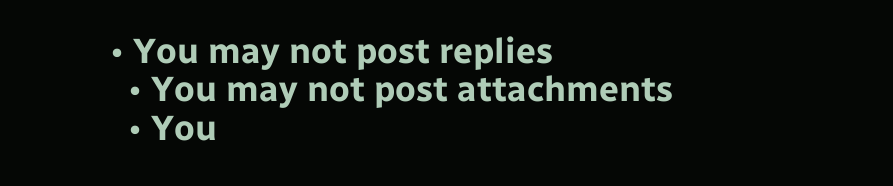• You may not post replies
  • You may not post attachments
  • You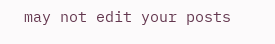may not edit your posts